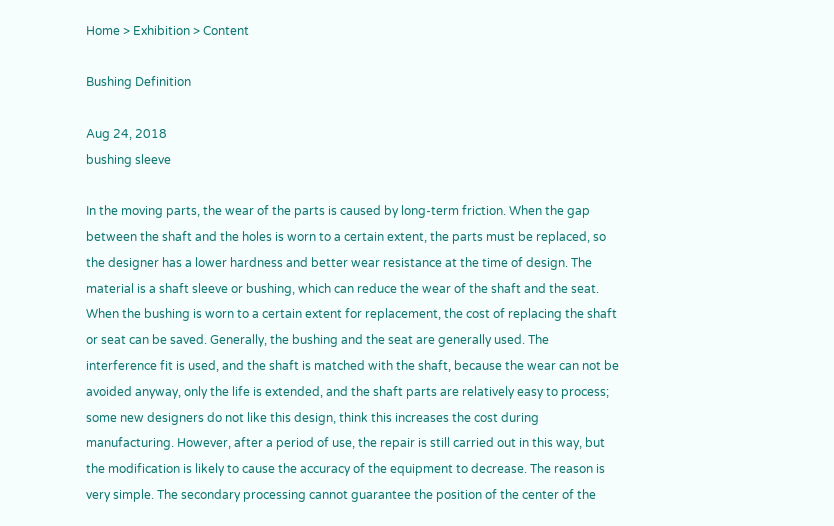Home > Exhibition > Content

Bushing Definition

Aug 24, 2018
bushing sleeve

In the moving parts, the wear of the parts is caused by long-term friction. When the gap between the shaft and the holes is worn to a certain extent, the parts must be replaced, so the designer has a lower hardness and better wear resistance at the time of design. The material is a shaft sleeve or bushing, which can reduce the wear of the shaft and the seat. When the bushing is worn to a certain extent for replacement, the cost of replacing the shaft or seat can be saved. Generally, the bushing and the seat are generally used. The interference fit is used, and the shaft is matched with the shaft, because the wear can not be avoided anyway, only the life is extended, and the shaft parts are relatively easy to process; some new designers do not like this design, think this increases the cost during manufacturing. However, after a period of use, the repair is still carried out in this way, but the modification is likely to cause the accuracy of the equipment to decrease. The reason is very simple. The secondary processing cannot guarantee the position of the center of the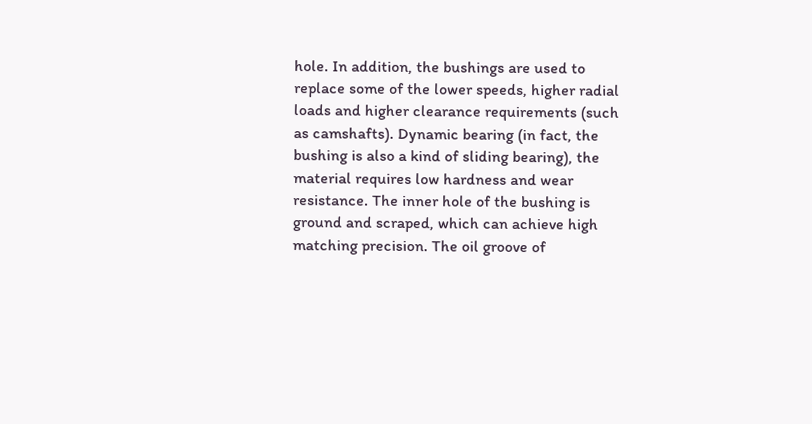hole. In addition, the bushings are used to replace some of the lower speeds, higher radial loads and higher clearance requirements (such as camshafts). Dynamic bearing (in fact, the bushing is also a kind of sliding bearing), the material requires low hardness and wear resistance. The inner hole of the bushing is ground and scraped, which can achieve high matching precision. The oil groove of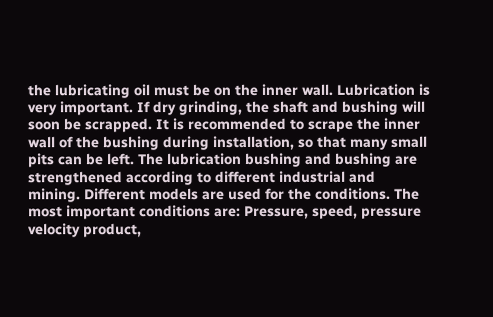the lubricating oil must be on the inner wall. Lubrication is very important. If dry grinding, the shaft and bushing will soon be scrapped. It is recommended to scrape the inner wall of the bushing during installation, so that many small pits can be left. The lubrication bushing and bushing are strengthened according to different industrial and mining. Different models are used for the conditions. The most important conditions are: Pressure, speed, pressure velocity product,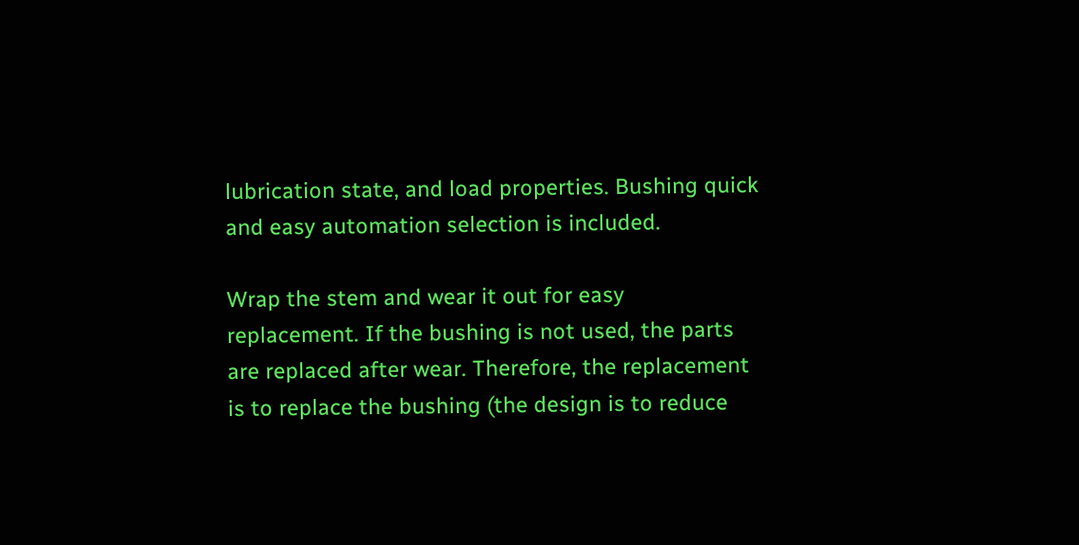lubrication state, and load properties. Bushing quick and easy automation selection is included.

Wrap the stem and wear it out for easy replacement. If the bushing is not used, the parts are replaced after wear. Therefore, the replacement is to replace the bushing (the design is to reduce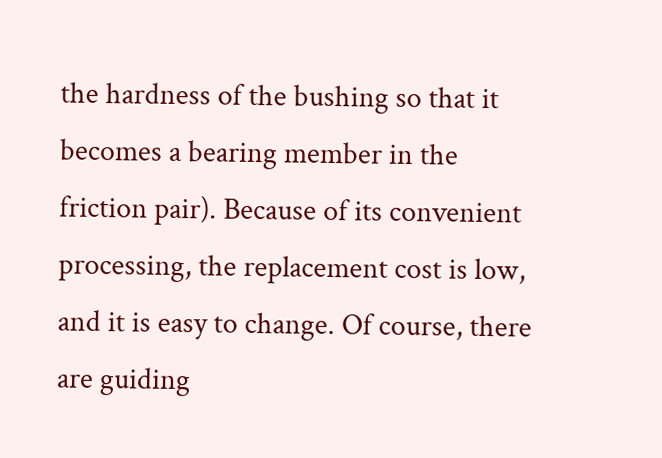the hardness of the bushing so that it becomes a bearing member in the friction pair). Because of its convenient processing, the replacement cost is low, and it is easy to change. Of course, there are guiding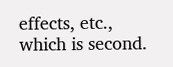effects, etc., which is second.